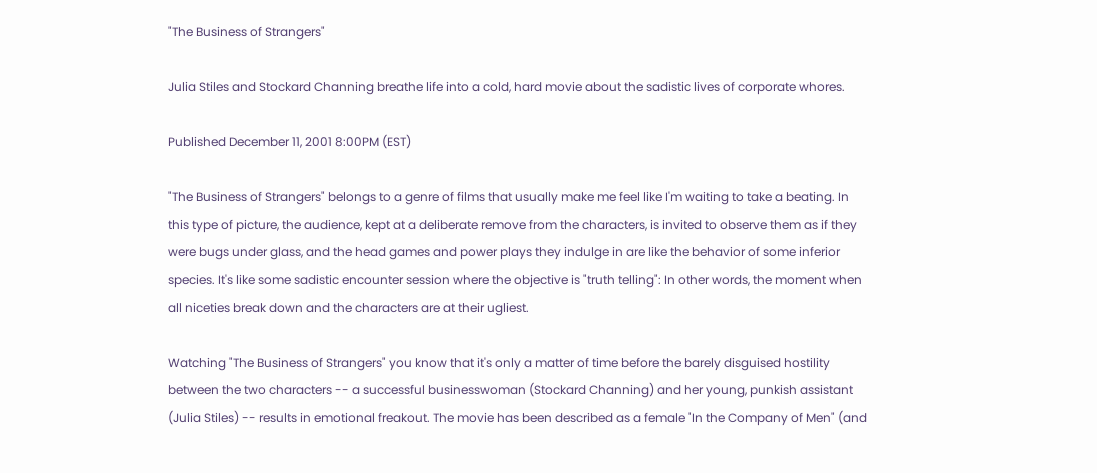"The Business of Strangers"

Julia Stiles and Stockard Channing breathe life into a cold, hard movie about the sadistic lives of corporate whores.

Published December 11, 2001 8:00PM (EST)

"The Business of Strangers" belongs to a genre of films that usually make me feel like I'm waiting to take a beating. In this type of picture, the audience, kept at a deliberate remove from the characters, is invited to observe them as if they were bugs under glass, and the head games and power plays they indulge in are like the behavior of some inferior species. It's like some sadistic encounter session where the objective is "truth telling": In other words, the moment when all niceties break down and the characters are at their ugliest.

Watching "The Business of Strangers" you know that it's only a matter of time before the barely disguised hostility between the two characters -- a successful businesswoman (Stockard Channing) and her young, punkish assistant (Julia Stiles) -- results in emotional freakout. The movie has been described as a female "In the Company of Men" (and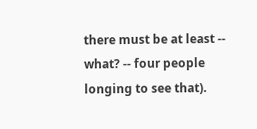there must be at least -- what? -- four people longing to see that).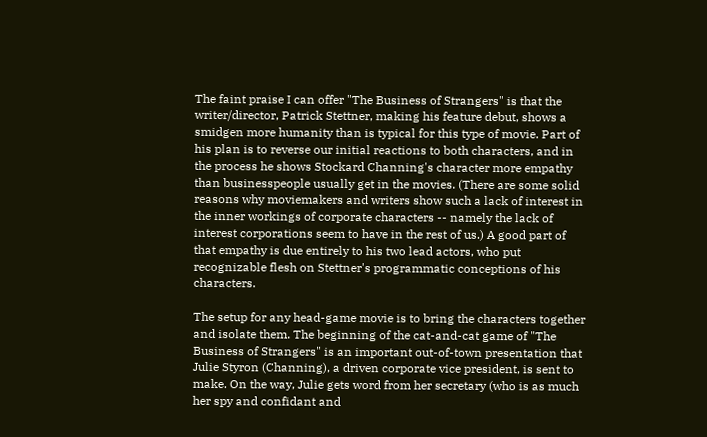The faint praise I can offer "The Business of Strangers" is that the writer/director, Patrick Stettner, making his feature debut, shows a smidgen more humanity than is typical for this type of movie. Part of his plan is to reverse our initial reactions to both characters, and in the process he shows Stockard Channing's character more empathy than businesspeople usually get in the movies. (There are some solid reasons why moviemakers and writers show such a lack of interest in the inner workings of corporate characters -- namely the lack of interest corporations seem to have in the rest of us.) A good part of that empathy is due entirely to his two lead actors, who put recognizable flesh on Stettner's programmatic conceptions of his characters.

The setup for any head-game movie is to bring the characters together and isolate them. The beginning of the cat-and-cat game of "The Business of Strangers" is an important out-of-town presentation that Julie Styron (Channing), a driven corporate vice president, is sent to make. On the way, Julie gets word from her secretary (who is as much her spy and confidant and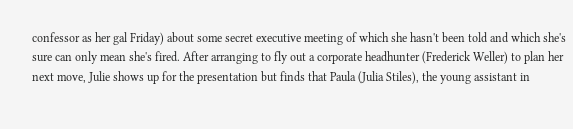confessor as her gal Friday) about some secret executive meeting of which she hasn't been told and which she's sure can only mean she's fired. After arranging to fly out a corporate headhunter (Frederick Weller) to plan her next move, Julie shows up for the presentation but finds that Paula (Julia Stiles), the young assistant in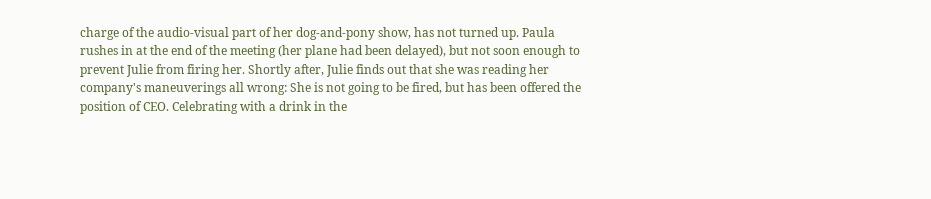charge of the audio-visual part of her dog-and-pony show, has not turned up. Paula rushes in at the end of the meeting (her plane had been delayed), but not soon enough to prevent Julie from firing her. Shortly after, Julie finds out that she was reading her company's maneuverings all wrong: She is not going to be fired, but has been offered the position of CEO. Celebrating with a drink in the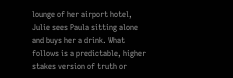lounge of her airport hotel, Julie sees Paula sitting alone and buys her a drink. What follows is a predictable, higher stakes version of truth or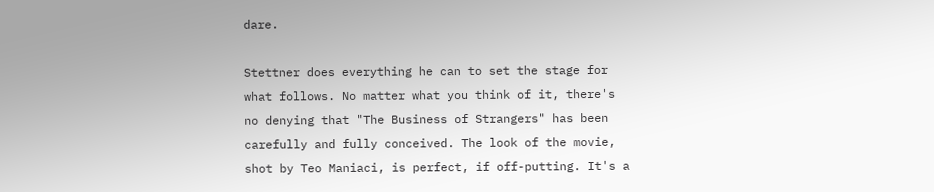dare.

Stettner does everything he can to set the stage for what follows. No matter what you think of it, there's no denying that "The Business of Strangers" has been carefully and fully conceived. The look of the movie, shot by Teo Maniaci, is perfect, if off-putting. It's a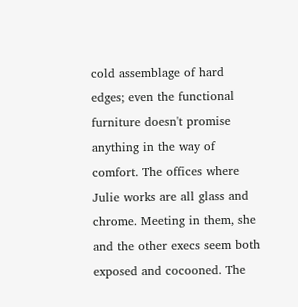cold assemblage of hard edges; even the functional furniture doesn't promise anything in the way of comfort. The offices where Julie works are all glass and chrome. Meeting in them, she and the other execs seem both exposed and cocooned. The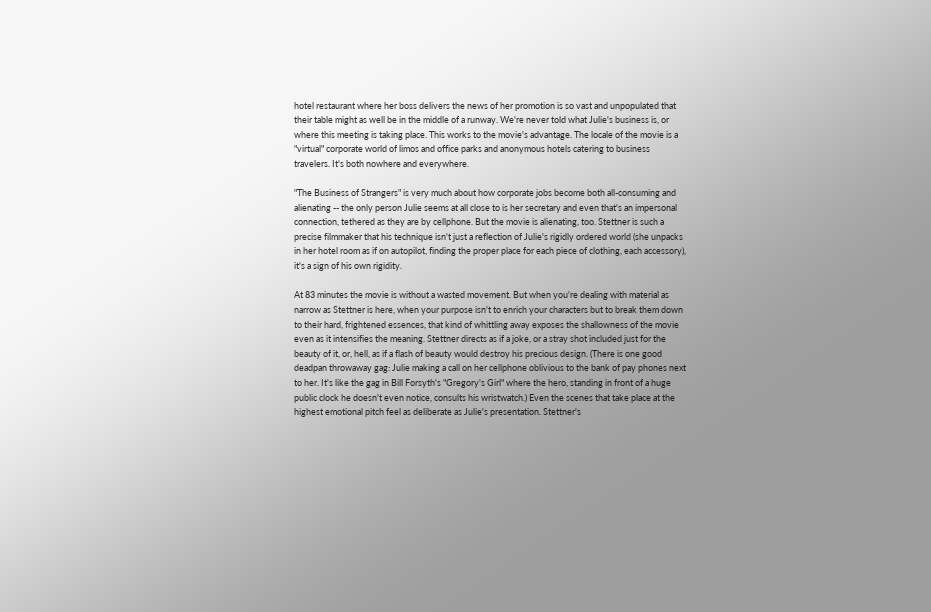hotel restaurant where her boss delivers the news of her promotion is so vast and unpopulated that their table might as well be in the middle of a runway. We're never told what Julie's business is, or where this meeting is taking place. This works to the movie's advantage. The locale of the movie is a "virtual" corporate world of limos and office parks and anonymous hotels catering to business travelers. It's both nowhere and everywhere.

"The Business of Strangers" is very much about how corporate jobs become both all-consuming and alienating -- the only person Julie seems at all close to is her secretary and even that's an impersonal connection, tethered as they are by cellphone. But the movie is alienating, too. Stettner is such a precise filmmaker that his technique isn't just a reflection of Julie's rigidly ordered world (she unpacks in her hotel room as if on autopilot, finding the proper place for each piece of clothing, each accessory), it's a sign of his own rigidity.

At 83 minutes the movie is without a wasted movement. But when you're dealing with material as narrow as Stettner is here, when your purpose isn't to enrich your characters but to break them down to their hard, frightened essences, that kind of whittling away exposes the shallowness of the movie even as it intensifies the meaning. Stettner directs as if a joke, or a stray shot included just for the beauty of it, or, hell, as if a flash of beauty would destroy his precious design. (There is one good deadpan throwaway gag: Julie making a call on her cellphone oblivious to the bank of pay phones next to her. It's like the gag in Bill Forsyth's "Gregory's Girl" where the hero, standing in front of a huge public clock he doesn't even notice, consults his wristwatch.) Even the scenes that take place at the highest emotional pitch feel as deliberate as Julie's presentation. Stettner's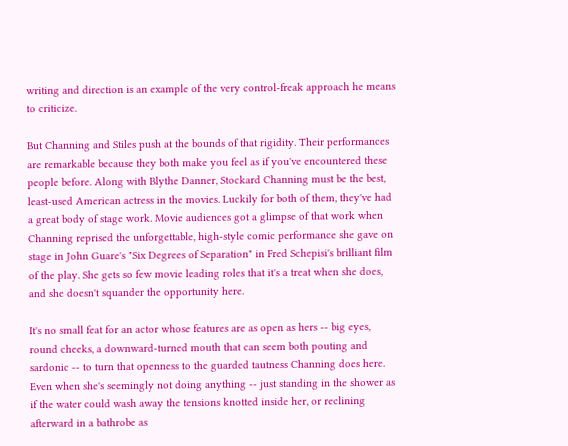writing and direction is an example of the very control-freak approach he means to criticize.

But Channing and Stiles push at the bounds of that rigidity. Their performances are remarkable because they both make you feel as if you've encountered these people before. Along with Blythe Danner, Stockard Channing must be the best, least-used American actress in the movies. Luckily for both of them, they've had a great body of stage work. Movie audiences got a glimpse of that work when Channing reprised the unforgettable, high-style comic performance she gave on stage in John Guare's "Six Degrees of Separation" in Fred Schepisi's brilliant film of the play. She gets so few movie leading roles that it's a treat when she does, and she doesn't squander the opportunity here.

It's no small feat for an actor whose features are as open as hers -- big eyes, round cheeks, a downward-turned mouth that can seem both pouting and sardonic -- to turn that openness to the guarded tautness Channing does here. Even when she's seemingly not doing anything -- just standing in the shower as if the water could wash away the tensions knotted inside her, or reclining afterward in a bathrobe as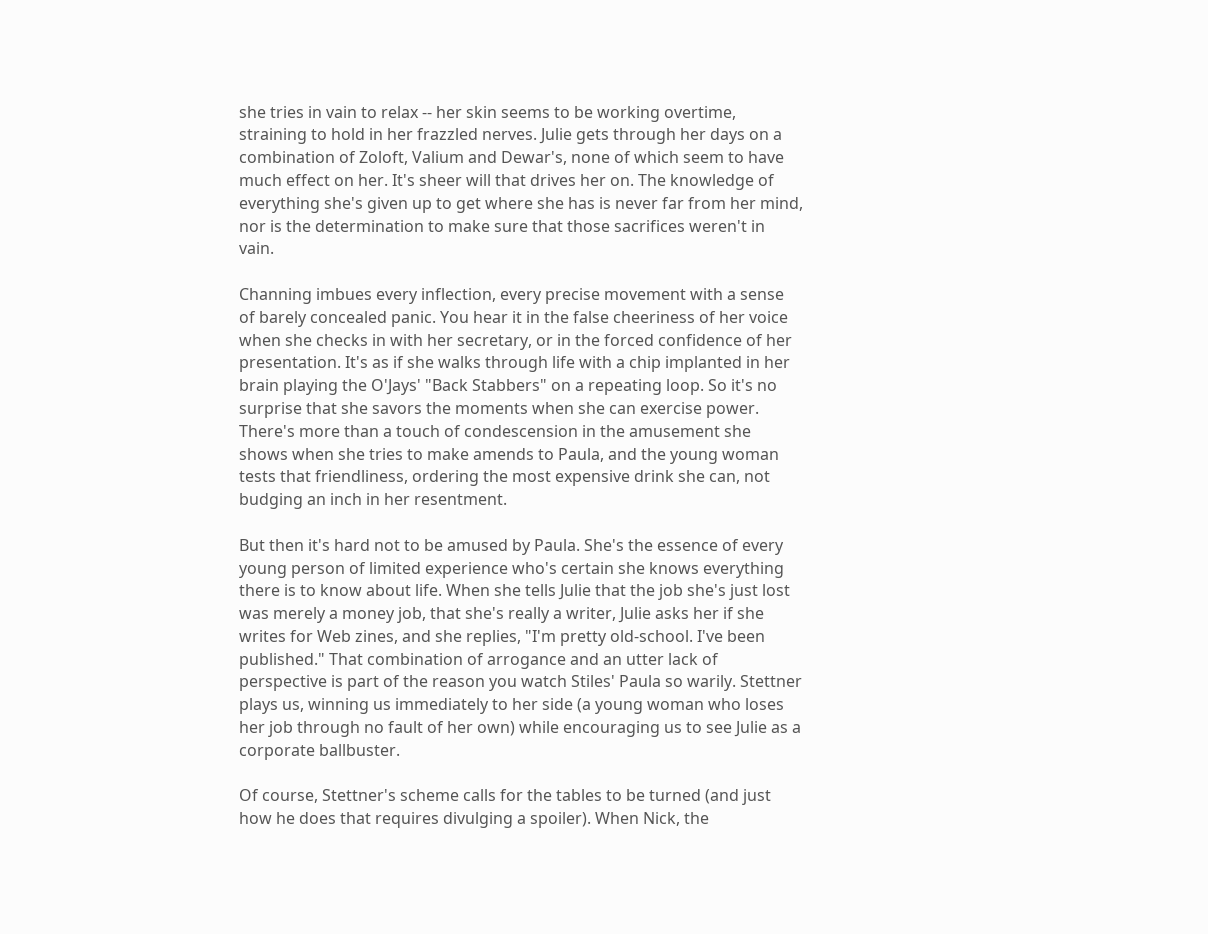she tries in vain to relax -- her skin seems to be working overtime, straining to hold in her frazzled nerves. Julie gets through her days on a combination of Zoloft, Valium and Dewar's, none of which seem to have much effect on her. It's sheer will that drives her on. The knowledge of everything she's given up to get where she has is never far from her mind, nor is the determination to make sure that those sacrifices weren't in vain.

Channing imbues every inflection, every precise movement with a sense of barely concealed panic. You hear it in the false cheeriness of her voice when she checks in with her secretary, or in the forced confidence of her presentation. It's as if she walks through life with a chip implanted in her brain playing the O'Jays' "Back Stabbers" on a repeating loop. So it's no surprise that she savors the moments when she can exercise power. There's more than a touch of condescension in the amusement she shows when she tries to make amends to Paula, and the young woman tests that friendliness, ordering the most expensive drink she can, not budging an inch in her resentment.

But then it's hard not to be amused by Paula. She's the essence of every young person of limited experience who's certain she knows everything there is to know about life. When she tells Julie that the job she's just lost was merely a money job, that she's really a writer, Julie asks her if she writes for Web zines, and she replies, "I'm pretty old-school. I've been published." That combination of arrogance and an utter lack of perspective is part of the reason you watch Stiles' Paula so warily. Stettner plays us, winning us immediately to her side (a young woman who loses her job through no fault of her own) while encouraging us to see Julie as a corporate ballbuster.

Of course, Stettner's scheme calls for the tables to be turned (and just how he does that requires divulging a spoiler). When Nick, the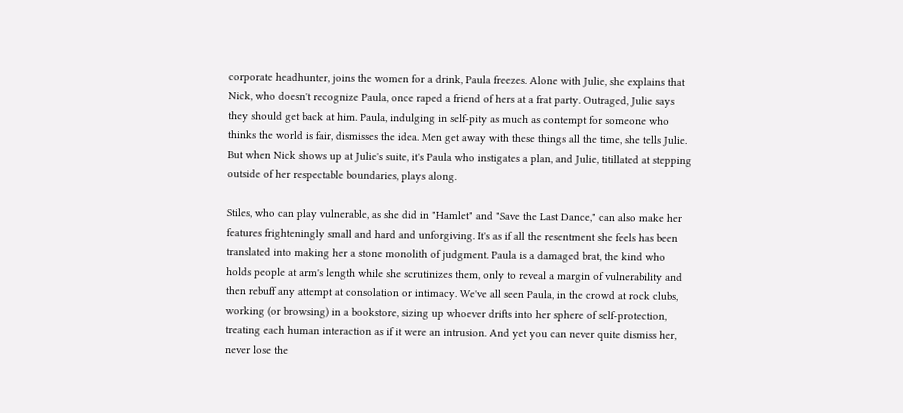corporate headhunter, joins the women for a drink, Paula freezes. Alone with Julie, she explains that Nick, who doesn't recognize Paula, once raped a friend of hers at a frat party. Outraged, Julie says they should get back at him. Paula, indulging in self-pity as much as contempt for someone who thinks the world is fair, dismisses the idea. Men get away with these things all the time, she tells Julie. But when Nick shows up at Julie's suite, it's Paula who instigates a plan, and Julie, titillated at stepping outside of her respectable boundaries, plays along.

Stiles, who can play vulnerable, as she did in "Hamlet" and "Save the Last Dance," can also make her features frighteningly small and hard and unforgiving. It's as if all the resentment she feels has been translated into making her a stone monolith of judgment. Paula is a damaged brat, the kind who holds people at arm's length while she scrutinizes them, only to reveal a margin of vulnerability and then rebuff any attempt at consolation or intimacy. We've all seen Paula, in the crowd at rock clubs, working (or browsing) in a bookstore, sizing up whoever drifts into her sphere of self-protection, treating each human interaction as if it were an intrusion. And yet you can never quite dismiss her, never lose the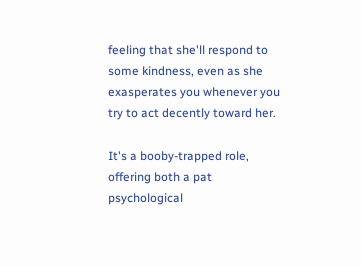feeling that she'll respond to some kindness, even as she exasperates you whenever you try to act decently toward her.

It's a booby-trapped role, offering both a pat psychological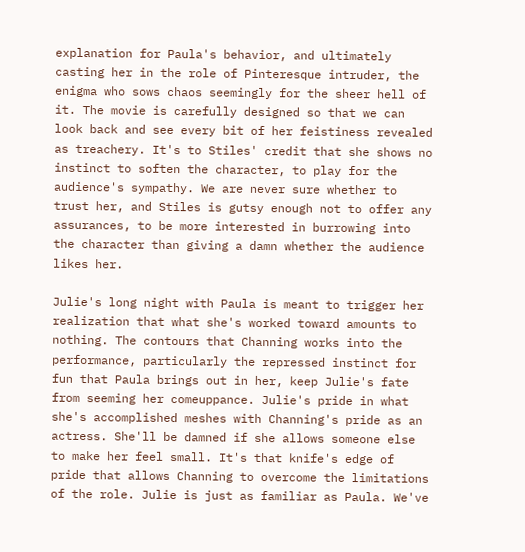explanation for Paula's behavior, and ultimately casting her in the role of Pinteresque intruder, the enigma who sows chaos seemingly for the sheer hell of it. The movie is carefully designed so that we can look back and see every bit of her feistiness revealed as treachery. It's to Stiles' credit that she shows no instinct to soften the character, to play for the audience's sympathy. We are never sure whether to trust her, and Stiles is gutsy enough not to offer any assurances, to be more interested in burrowing into the character than giving a damn whether the audience likes her.

Julie's long night with Paula is meant to trigger her realization that what she's worked toward amounts to nothing. The contours that Channing works into the performance, particularly the repressed instinct for fun that Paula brings out in her, keep Julie's fate from seeming her comeuppance. Julie's pride in what she's accomplished meshes with Channing's pride as an actress. She'll be damned if she allows someone else to make her feel small. It's that knife's edge of pride that allows Channing to overcome the limitations of the role. Julie is just as familiar as Paula. We've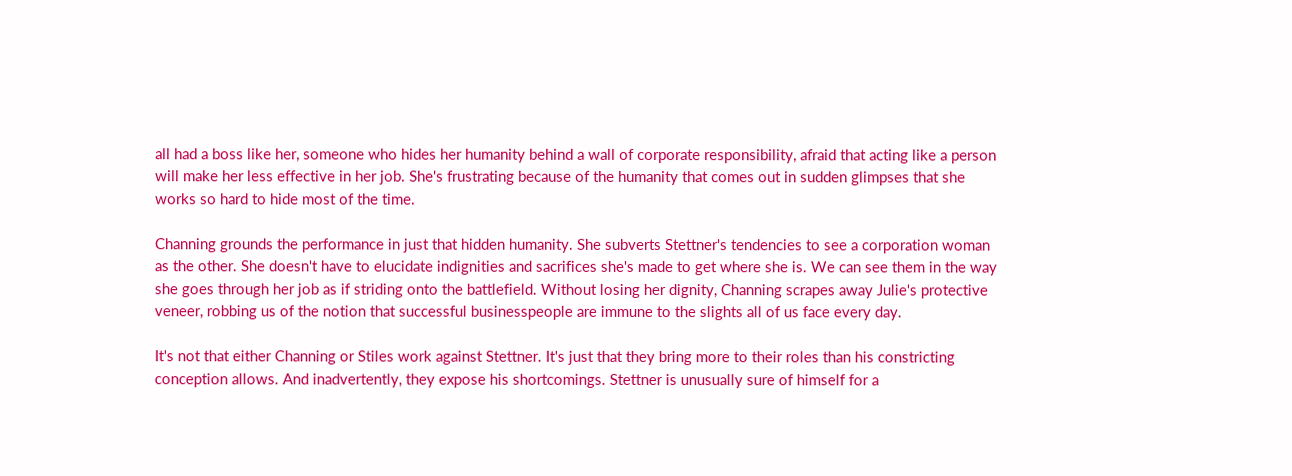all had a boss like her, someone who hides her humanity behind a wall of corporate responsibility, afraid that acting like a person will make her less effective in her job. She's frustrating because of the humanity that comes out in sudden glimpses that she works so hard to hide most of the time.

Channing grounds the performance in just that hidden humanity. She subverts Stettner's tendencies to see a corporation woman as the other. She doesn't have to elucidate indignities and sacrifices she's made to get where she is. We can see them in the way she goes through her job as if striding onto the battlefield. Without losing her dignity, Channing scrapes away Julie's protective veneer, robbing us of the notion that successful businesspeople are immune to the slights all of us face every day.

It's not that either Channing or Stiles work against Stettner. It's just that they bring more to their roles than his constricting conception allows. And inadvertently, they expose his shortcomings. Stettner is unusually sure of himself for a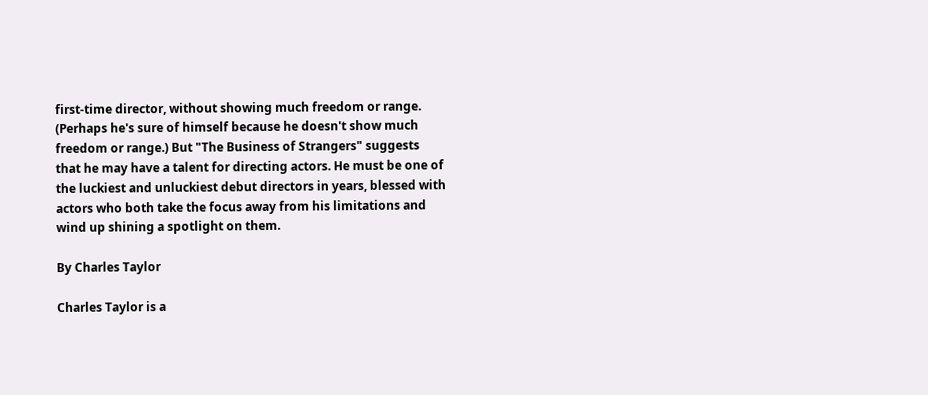first-time director, without showing much freedom or range. (Perhaps he's sure of himself because he doesn't show much freedom or range.) But "The Business of Strangers" suggests that he may have a talent for directing actors. He must be one of the luckiest and unluckiest debut directors in years, blessed with actors who both take the focus away from his limitations and wind up shining a spotlight on them.

By Charles Taylor

Charles Taylor is a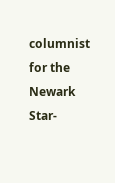columnist for the Newark Star-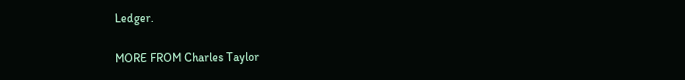Ledger.

MORE FROM Charles Taylor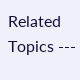Related Topics ---